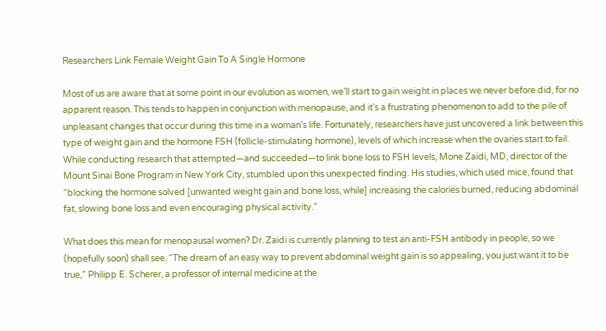Researchers Link Female Weight Gain To A Single Hormone

Most of us are aware that at some point in our evolution as women, we’ll start to gain weight in places we never before did, for no apparent reason. This tends to happen in conjunction with menopause, and it’s a frustrating phenomenon to add to the pile of unpleasant changes that occur during this time in a woman’s life. Fortunately, researchers have just uncovered a link between this type of weight gain and the hormone FSH (follicle-stimulating hormone), levels of which increase when the ovaries start to fail. While conducting research that attempted—and succeeded—to link bone loss to FSH levels, Mone Zaidi, MD, director of the Mount Sinai Bone Program in New York City, stumbled upon this unexpected finding. His studies, which used mice, found that “blocking the hormone solved [unwanted weight gain and bone loss, while] increasing the calories burned, reducing abdominal fat, slowing bone loss and even encouraging physical activity.”

What does this mean for menopausal women? Dr. Zaidi is currently planning to test an anti-FSH antibody in people, so we (hopefully soon) shall see. “The dream of an easy way to prevent abdominal weight gain is so appealing, you just want it to be true,” Philipp E. Scherer, a professor of internal medicine at the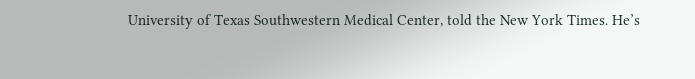University of Texas Southwestern Medical Center, told the New York Times. He’s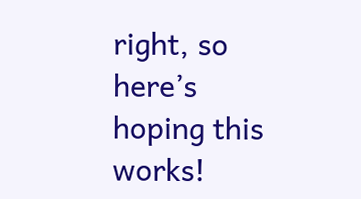right, so here’s hoping this works!